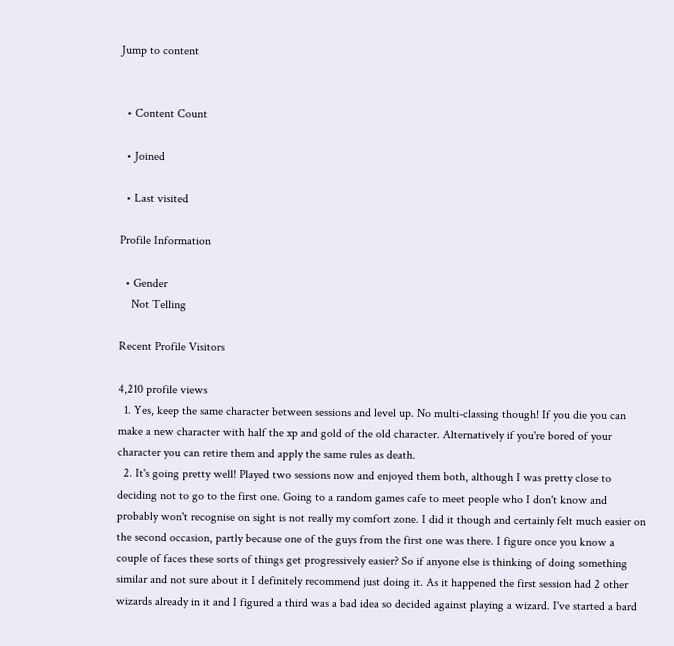Jump to content


  • Content Count

  • Joined

  • Last visited

Profile Information

  • Gender
    Not Telling

Recent Profile Visitors

4,210 profile views
  1. Yes, keep the same character between sessions and level up. No multi-classing though! If you die you can make a new character with half the xp and gold of the old character. Alternatively if you're bored of your character you can retire them and apply the same rules as death.
  2. It's going pretty well! Played two sessions now and enjoyed them both, although I was pretty close to deciding not to go to the first one. Going to a random games cafe to meet people who I don't know and probably won't recognise on sight is not really my comfort zone. I did it though and certainly felt much easier on the second occasion, partly because one of the guys from the first one was there. I figure once you know a couple of faces these sorts of things get progressively easier? So if anyone else is thinking of doing something similar and not sure about it I definitely recommend just doing it. As it happened the first session had 2 other wizards already in it and I figured a third was a bad idea so decided against playing a wizard. I've started a bard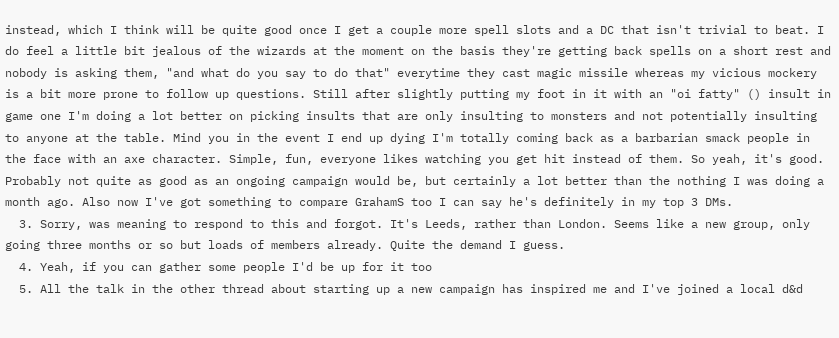instead, which I think will be quite good once I get a couple more spell slots and a DC that isn't trivial to beat. I do feel a little bit jealous of the wizards at the moment on the basis they're getting back spells on a short rest and nobody is asking them, "and what do you say to do that" everytime they cast magic missile whereas my vicious mockery is a bit more prone to follow up questions. Still after slightly putting my foot in it with an "oi fatty" () insult in game one I'm doing a lot better on picking insults that are only insulting to monsters and not potentially insulting to anyone at the table. Mind you in the event I end up dying I'm totally coming back as a barbarian smack people in the face with an axe character. Simple, fun, everyone likes watching you get hit instead of them. So yeah, it's good. Probably not quite as good as an ongoing campaign would be, but certainly a lot better than the nothing I was doing a month ago. Also now I've got something to compare GrahamS too I can say he's definitely in my top 3 DMs.
  3. Sorry, was meaning to respond to this and forgot. It's Leeds, rather than London. Seems like a new group, only going three months or so but loads of members already. Quite the demand I guess.
  4. Yeah, if you can gather some people I'd be up for it too
  5. All the talk in the other thread about starting up a new campaign has inspired me and I've joined a local d&d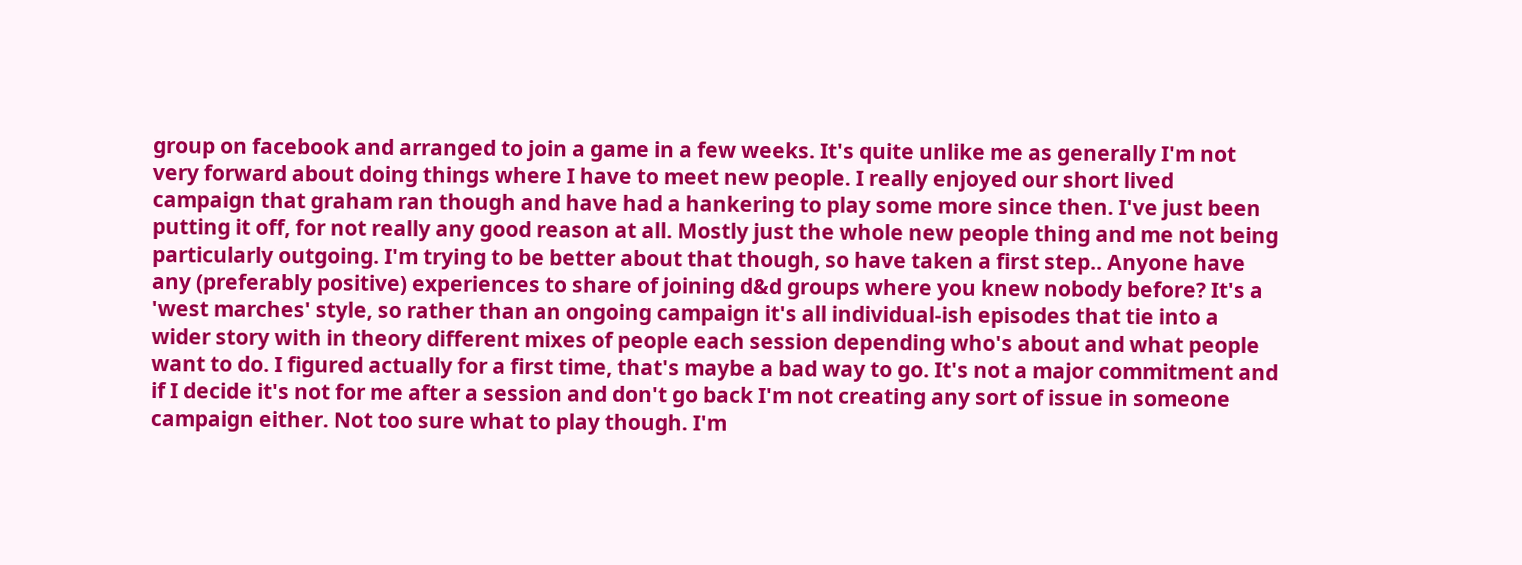group on facebook and arranged to join a game in a few weeks. It's quite unlike me as generally I'm not very forward about doing things where I have to meet new people. I really enjoyed our short lived campaign that graham ran though and have had a hankering to play some more since then. I've just been putting it off, for not really any good reason at all. Mostly just the whole new people thing and me not being particularly outgoing. I'm trying to be better about that though, so have taken a first step.. Anyone have any (preferably positive) experiences to share of joining d&d groups where you knew nobody before? It's a 'west marches' style, so rather than an ongoing campaign it's all individual-ish episodes that tie into a wider story with in theory different mixes of people each session depending who's about and what people want to do. I figured actually for a first time, that's maybe a bad way to go. It's not a major commitment and if I decide it's not for me after a session and don't go back I'm not creating any sort of issue in someone campaign either. Not too sure what to play though. I'm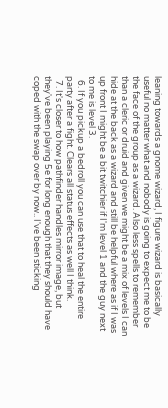leaning towards a gnome wizard, I figure wizard is basically useful no matter what and nobody is going to expect me to be the face of the group as a wizard. Also less spells to remember than a cleric or druid and given we might be a mix of levels I can hide at the back as a wizard and still be helpful where as if I was up front I might be a bit twitchier if I'm level 1 and the guy next to me is level 3.
  6. If you pickup a bedroll you can use that to heal the entire party after a fight. Clears all status effects as well I think.
  7. It's closer to how pathfinder handles mirror image, but they've been playing 5e for long enough that they should have coped with the swap over by now.. I've been sticking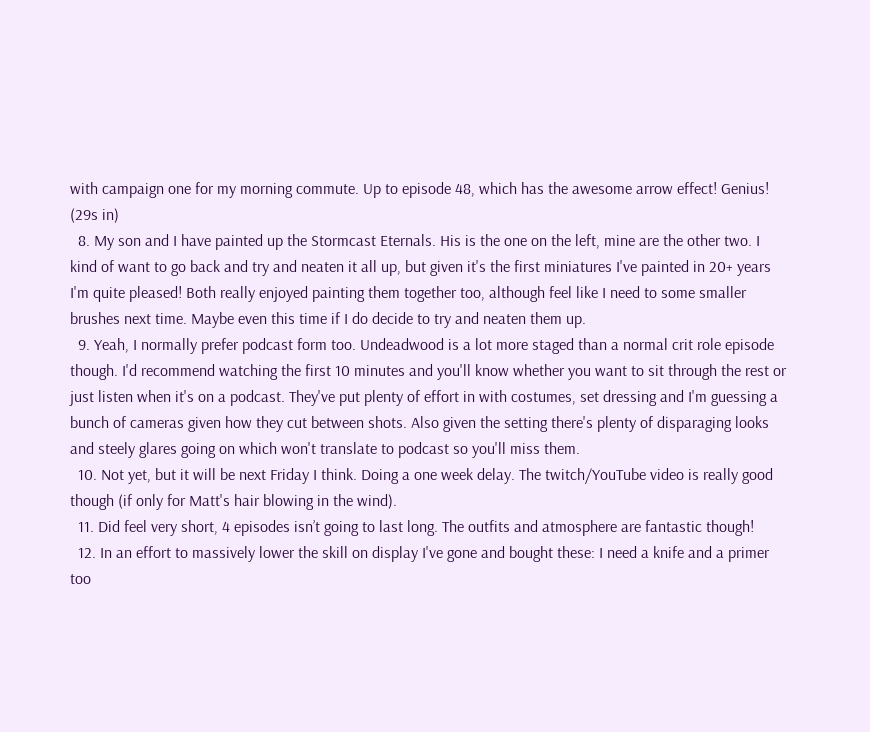with campaign one for my morning commute. Up to episode 48, which has the awesome arrow effect! Genius! (29s in)
  8. My son and I have painted up the Stormcast Eternals. His is the one on the left, mine are the other two. I kind of want to go back and try and neaten it all up, but given it's the first miniatures I've painted in 20+ years I'm quite pleased! Both really enjoyed painting them together too, although feel like I need to some smaller brushes next time. Maybe even this time if I do decide to try and neaten them up.
  9. Yeah, I normally prefer podcast form too. Undeadwood is a lot more staged than a normal crit role episode though. I'd recommend watching the first 10 minutes and you'll know whether you want to sit through the rest or just listen when it's on a podcast. They've put plenty of effort in with costumes, set dressing and I'm guessing a bunch of cameras given how they cut between shots. Also given the setting there's plenty of disparaging looks and steely glares going on which won't translate to podcast so you'll miss them.
  10. Not yet, but it will be next Friday I think. Doing a one week delay. The twitch/YouTube video is really good though (if only for Matt's hair blowing in the wind).
  11. Did feel very short, 4 episodes isn’t going to last long. The outfits and atmosphere are fantastic though!
  12. In an effort to massively lower the skill on display I've gone and bought these: I need a knife and a primer too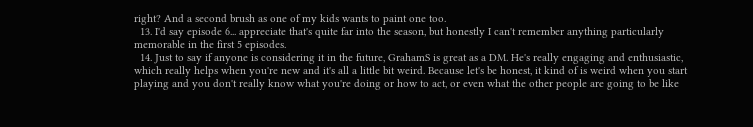right? And a second brush as one of my kids wants to paint one too.
  13. I'd say episode 6... appreciate that's quite far into the season, but honestly I can't remember anything particularly memorable in the first 5 episodes.
  14. Just to say if anyone is considering it in the future, GrahamS is great as a DM. He's really engaging and enthusiastic, which really helps when you're new and it's all a little bit weird. Because let's be honest, it kind of is weird when you start playing and you don't really know what you're doing or how to act, or even what the other people are going to be like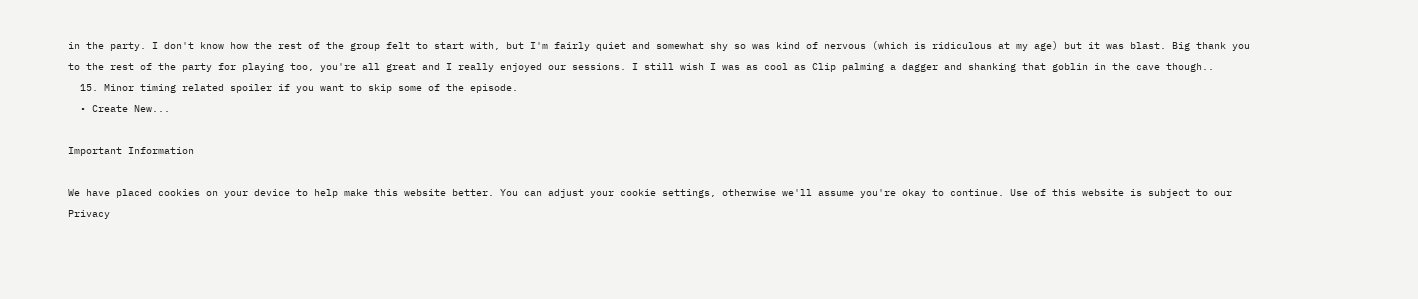in the party. I don't know how the rest of the group felt to start with, but I'm fairly quiet and somewhat shy so was kind of nervous (which is ridiculous at my age) but it was blast. Big thank you to the rest of the party for playing too, you're all great and I really enjoyed our sessions. I still wish I was as cool as Clip palming a dagger and shanking that goblin in the cave though..
  15. Minor timing related spoiler if you want to skip some of the episode.
  • Create New...

Important Information

We have placed cookies on your device to help make this website better. You can adjust your cookie settings, otherwise we'll assume you're okay to continue. Use of this website is subject to our Privacy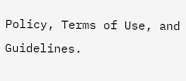Policy, Terms of Use, and Guidelines.